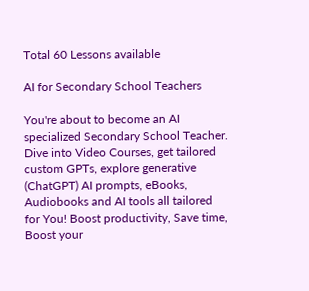Total 60 Lessons available

AI for Secondary School Teachers

You're about to become an AI specialized Secondary School Teacher. Dive into Video Courses, get tailored custom GPTs, explore generative (ChatGPT) AI prompts, eBooks, Audiobooks and AI tools all tailored for You! Boost productivity, Save time, Boost your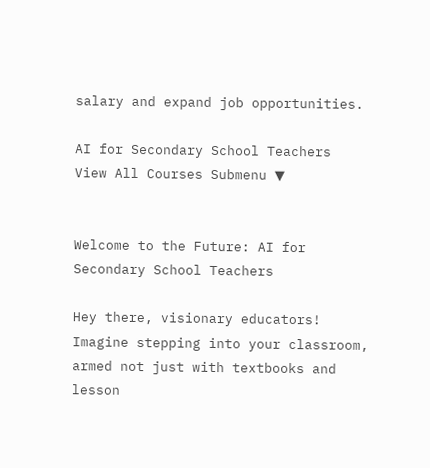salary and expand job opportunities.

AI for Secondary School Teachers
View All Courses Submenu ▼


Welcome to the Future: AI for Secondary School Teachers

Hey there, visionary educators! Imagine stepping into your classroom, armed not just with textbooks and lesson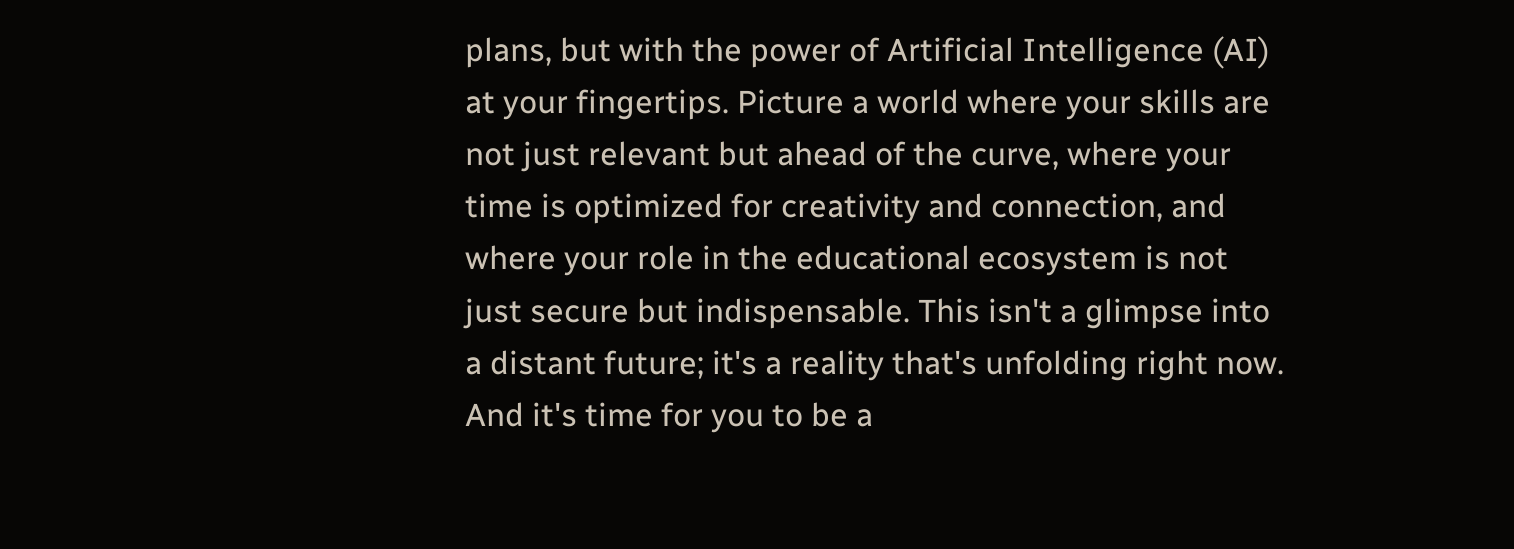plans, but with the power of Artificial Intelligence (AI) at your fingertips. Picture a world where your skills are not just relevant but ahead of the curve, where your time is optimized for creativity and connection, and where your role in the educational ecosystem is not just secure but indispensable. This isn't a glimpse into a distant future; it's a reality that's unfolding right now. And it's time for you to be a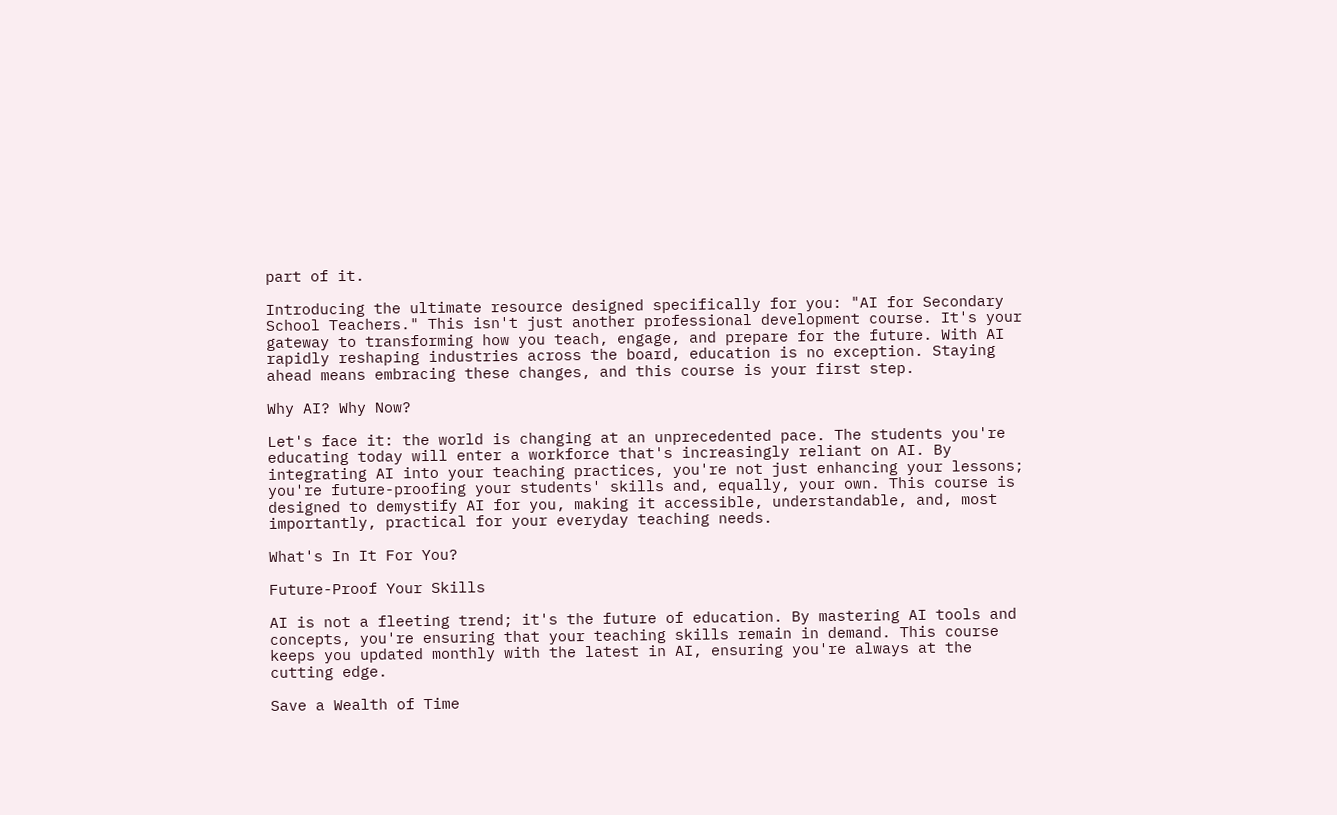part of it.

Introducing the ultimate resource designed specifically for you: "AI for Secondary School Teachers." This isn't just another professional development course. It's your gateway to transforming how you teach, engage, and prepare for the future. With AI rapidly reshaping industries across the board, education is no exception. Staying ahead means embracing these changes, and this course is your first step.

Why AI? Why Now?

Let's face it: the world is changing at an unprecedented pace. The students you're educating today will enter a workforce that's increasingly reliant on AI. By integrating AI into your teaching practices, you're not just enhancing your lessons; you're future-proofing your students' skills and, equally, your own. This course is designed to demystify AI for you, making it accessible, understandable, and, most importantly, practical for your everyday teaching needs.

What's In It For You?

Future-Proof Your Skills

AI is not a fleeting trend; it's the future of education. By mastering AI tools and concepts, you're ensuring that your teaching skills remain in demand. This course keeps you updated monthly with the latest in AI, ensuring you're always at the cutting edge.

Save a Wealth of Time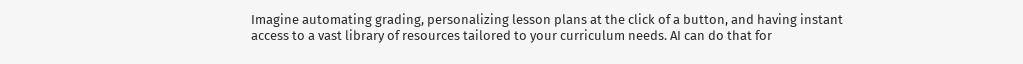Imagine automating grading, personalizing lesson plans at the click of a button, and having instant access to a vast library of resources tailored to your curriculum needs. AI can do that for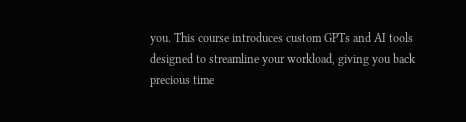you. This course introduces custom GPTs and AI tools designed to streamline your workload, giving you back precious time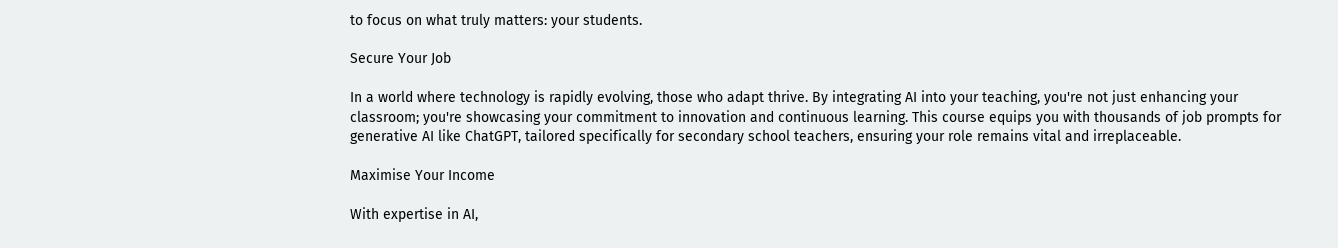to focus on what truly matters: your students.

Secure Your Job

In a world where technology is rapidly evolving, those who adapt thrive. By integrating AI into your teaching, you're not just enhancing your classroom; you're showcasing your commitment to innovation and continuous learning. This course equips you with thousands of job prompts for generative AI like ChatGPT, tailored specifically for secondary school teachers, ensuring your role remains vital and irreplaceable.

Maximise Your Income

With expertise in AI,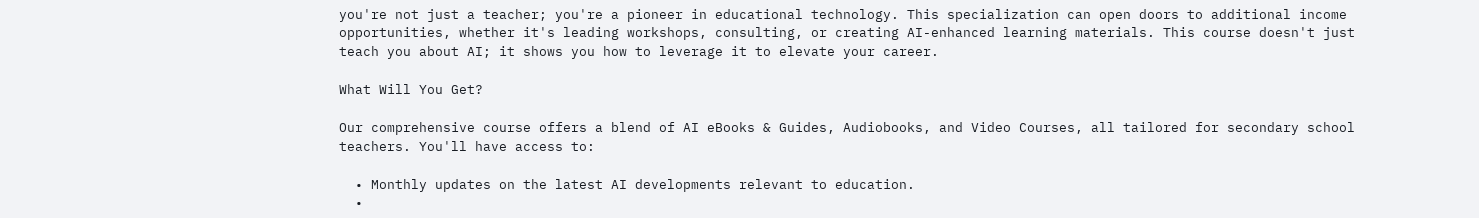you're not just a teacher; you're a pioneer in educational technology. This specialization can open doors to additional income opportunities, whether it's leading workshops, consulting, or creating AI-enhanced learning materials. This course doesn't just teach you about AI; it shows you how to leverage it to elevate your career.

What Will You Get?

Our comprehensive course offers a blend of AI eBooks & Guides, Audiobooks, and Video Courses, all tailored for secondary school teachers. You'll have access to:

  • Monthly updates on the latest AI developments relevant to education.
  •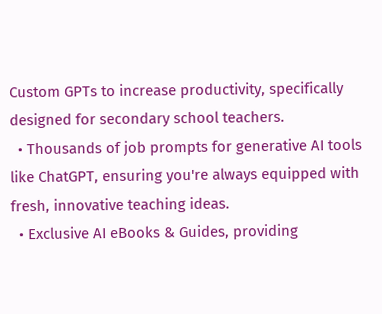Custom GPTs to increase productivity, specifically designed for secondary school teachers.
  • Thousands of job prompts for generative AI tools like ChatGPT, ensuring you're always equipped with fresh, innovative teaching ideas.
  • Exclusive AI eBooks & Guides, providing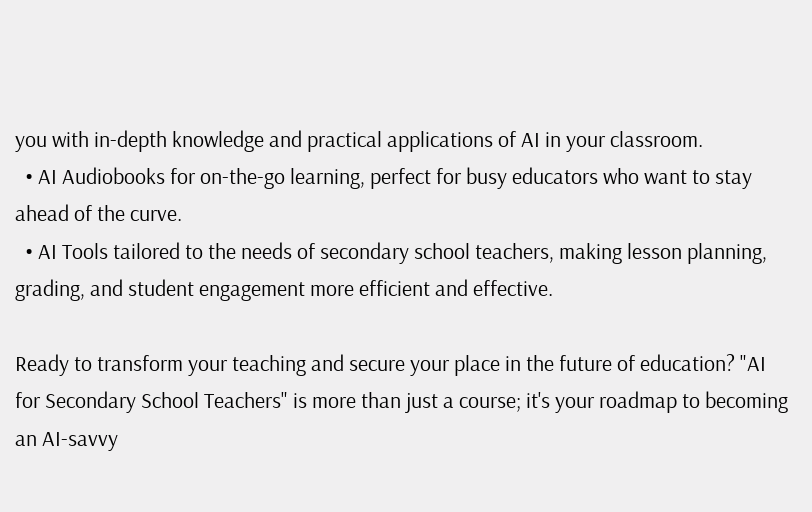you with in-depth knowledge and practical applications of AI in your classroom.
  • AI Audiobooks for on-the-go learning, perfect for busy educators who want to stay ahead of the curve.
  • AI Tools tailored to the needs of secondary school teachers, making lesson planning, grading, and student engagement more efficient and effective.

Ready to transform your teaching and secure your place in the future of education? "AI for Secondary School Teachers" is more than just a course; it's your roadmap to becoming an AI-savvy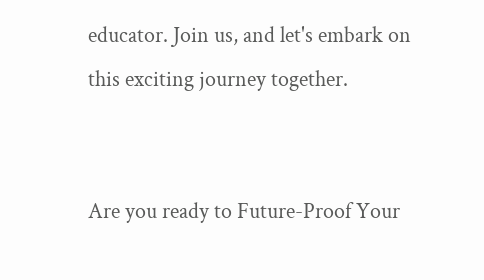educator. Join us, and let's embark on this exciting journey together.


Are you ready to Future-Proof Your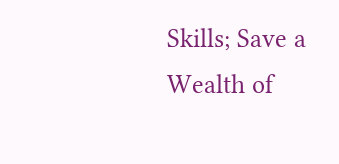Skills; Save a Wealth of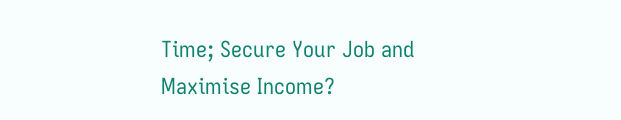Time; Secure Your Job and Maximise Income?